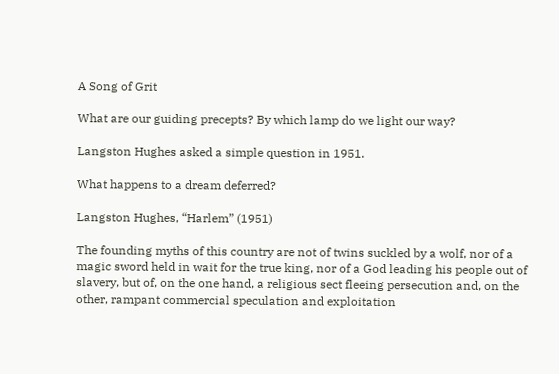A Song of Grit

What are our guiding precepts? By which lamp do we light our way?

Langston Hughes asked a simple question in 1951.

What happens to a dream deferred?

Langston Hughes, “Harlem” (1951)

The founding myths of this country are not of twins suckled by a wolf, nor of a magic sword held in wait for the true king, nor of a God leading his people out of slavery, but of, on the one hand, a religious sect fleeing persecution and, on the other, rampant commercial speculation and exploitation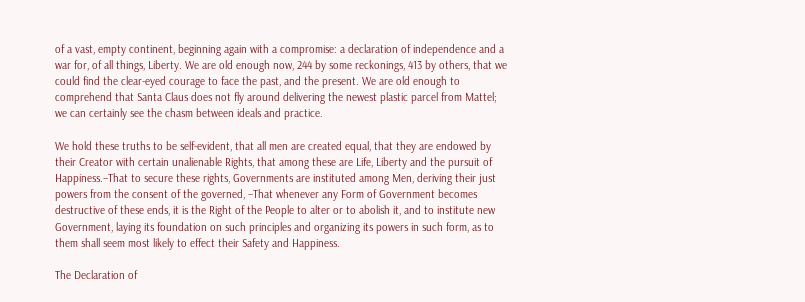of a vast, empty continent, beginning again with a compromise: a declaration of independence and a war for, of all things, Liberty. We are old enough now, 244 by some reckonings, 413 by others, that we could find the clear-eyed courage to face the past, and the present. We are old enough to comprehend that Santa Claus does not fly around delivering the newest plastic parcel from Mattel; we can certainly see the chasm between ideals and practice.

We hold these truths to be self-evident, that all men are created equal, that they are endowed by their Creator with certain unalienable Rights, that among these are Life, Liberty and the pursuit of Happiness.–That to secure these rights, Governments are instituted among Men, deriving their just powers from the consent of the governed, –That whenever any Form of Government becomes destructive of these ends, it is the Right of the People to alter or to abolish it, and to institute new Government, laying its foundation on such principles and organizing its powers in such form, as to them shall seem most likely to effect their Safety and Happiness.

The Declaration of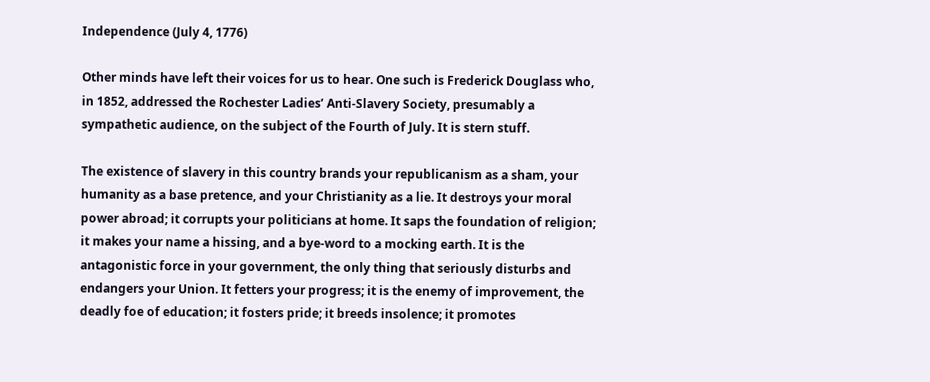Independence (July 4, 1776)

Other minds have left their voices for us to hear. One such is Frederick Douglass who, in 1852, addressed the Rochester Ladies’ Anti-Slavery Society, presumably a sympathetic audience, on the subject of the Fourth of July. It is stern stuff.

The existence of slavery in this country brands your republicanism as a sham, your humanity as a base pretence, and your Christianity as a lie. It destroys your moral power abroad; it corrupts your politicians at home. It saps the foundation of religion; it makes your name a hissing, and a bye-word to a mocking earth. It is the antagonistic force in your government, the only thing that seriously disturbs and endangers your Union. It fetters your progress; it is the enemy of improvement, the deadly foe of education; it fosters pride; it breeds insolence; it promotes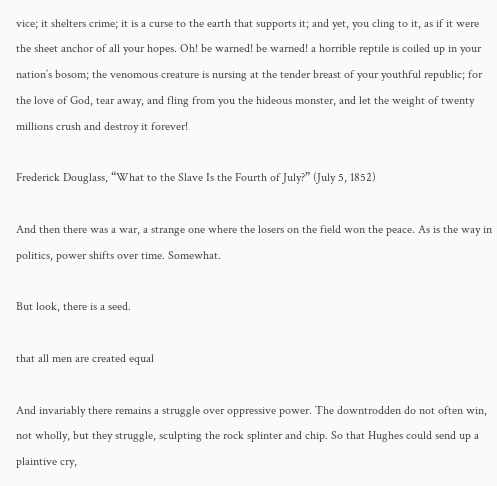vice; it shelters crime; it is a curse to the earth that supports it; and yet, you cling to it, as if it were the sheet anchor of all your hopes. Oh! be warned! be warned! a horrible reptile is coiled up in your nation’s bosom; the venomous creature is nursing at the tender breast of your youthful republic; for the love of God, tear away, and fling from you the hideous monster, and let the weight of twenty millions crush and destroy it forever!

Frederick Douglass, “What to the Slave Is the Fourth of July?” (July 5, 1852)

And then there was a war, a strange one where the losers on the field won the peace. As is the way in politics, power shifts over time. Somewhat.

But look, there is a seed.

that all men are created equal

And invariably there remains a struggle over oppressive power. The downtrodden do not often win, not wholly, but they struggle, sculpting the rock splinter and chip. So that Hughes could send up a plaintive cry,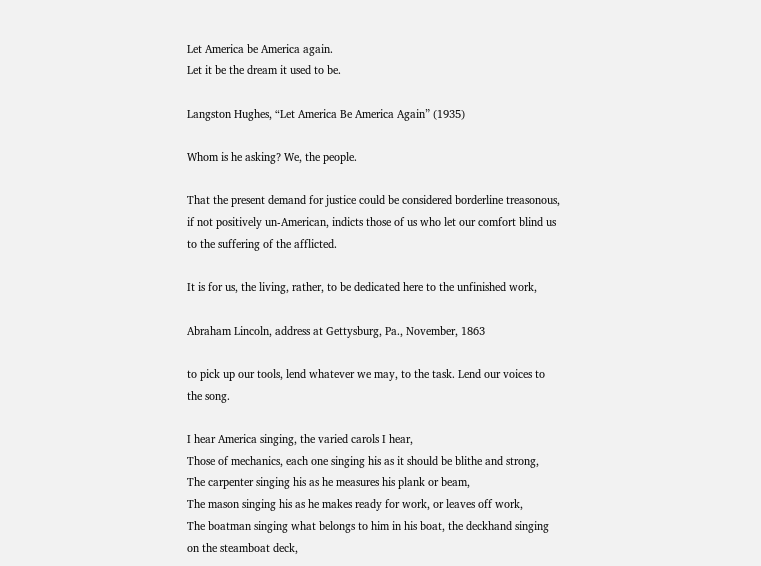Let America be America again.
Let it be the dream it used to be.

Langston Hughes, “Let America Be America Again” (1935)

Whom is he asking? We, the people.

That the present demand for justice could be considered borderline treasonous, if not positively un-American, indicts those of us who let our comfort blind us to the suffering of the afflicted.

It is for us, the living, rather, to be dedicated here to the unfinished work,

Abraham Lincoln, address at Gettysburg, Pa., November, 1863

to pick up our tools, lend whatever we may, to the task. Lend our voices to the song.

I hear America singing, the varied carols I hear,
Those of mechanics, each one singing his as it should be blithe and strong,
The carpenter singing his as he measures his plank or beam,
The mason singing his as he makes ready for work, or leaves off work,
The boatman singing what belongs to him in his boat, the deckhand singing on the steamboat deck,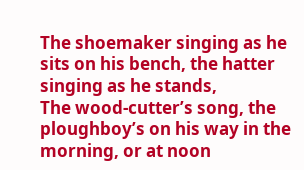The shoemaker singing as he sits on his bench, the hatter singing as he stands,
The wood-cutter’s song, the ploughboy’s on his way in the morning, or at noon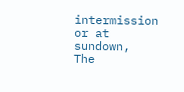intermission or at sundown,
The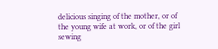delicious singing of the mother, or of the young wife at work, or of the girl sewing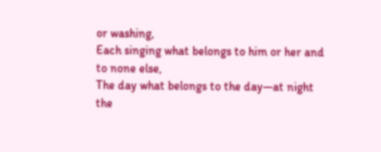or washing,
Each singing what belongs to him or her and to none else,
The day what belongs to the day—at night the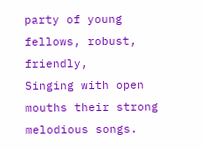party of young fellows, robust, friendly,
Singing with open mouths their strong melodious songs.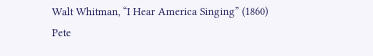Walt Whitman, “I Hear America Singing” (1860)
Pete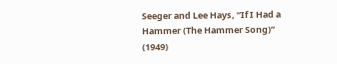Seeger and Lee Hays, “If I Had a Hammer (The Hammer Song)” (1949)